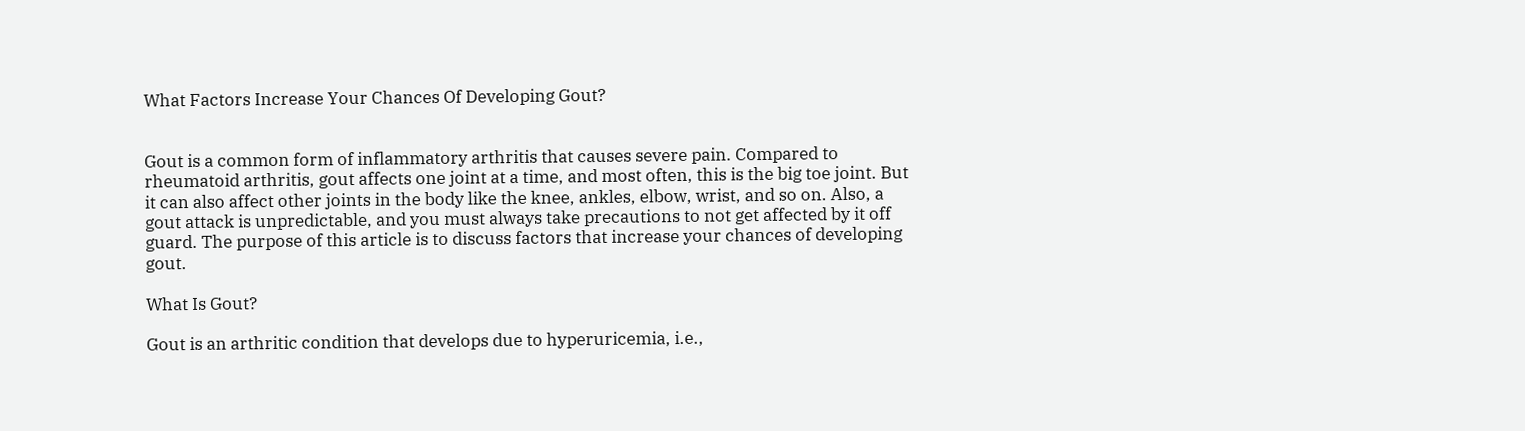What Factors Increase Your Chances Of Developing Gout?


Gout is a common form of inflammatory arthritis that causes severe pain. Compared to rheumatoid arthritis, gout affects one joint at a time, and most often, this is the big toe joint. But it can also affect other joints in the body like the knee, ankles, elbow, wrist, and so on. Also, a gout attack is unpredictable, and you must always take precautions to not get affected by it off guard. The purpose of this article is to discuss factors that increase your chances of developing gout.

What Is Gout?

Gout is an arthritic condition that develops due to hyperuricemia, i.e.,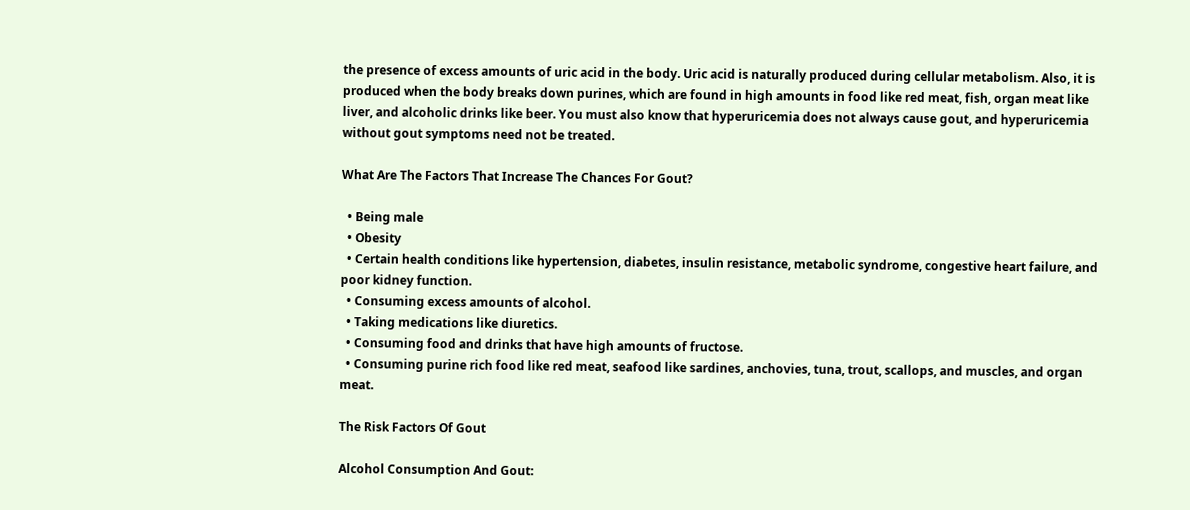the presence of excess amounts of uric acid in the body. Uric acid is naturally produced during cellular metabolism. Also, it is produced when the body breaks down purines, which are found in high amounts in food like red meat, fish, organ meat like liver, and alcoholic drinks like beer. You must also know that hyperuricemia does not always cause gout, and hyperuricemia without gout symptoms need not be treated.

What Are The Factors That Increase The Chances For Gout?

  • Being male
  • Obesity
  • Certain health conditions like hypertension, diabetes, insulin resistance, metabolic syndrome, congestive heart failure, and poor kidney function.
  • Consuming excess amounts of alcohol.
  • Taking medications like diuretics.
  • Consuming food and drinks that have high amounts of fructose.
  • Consuming purine rich food like red meat, seafood like sardines, anchovies, tuna, trout, scallops, and muscles, and organ meat.

The Risk Factors Of Gout

Alcohol Consumption And Gout: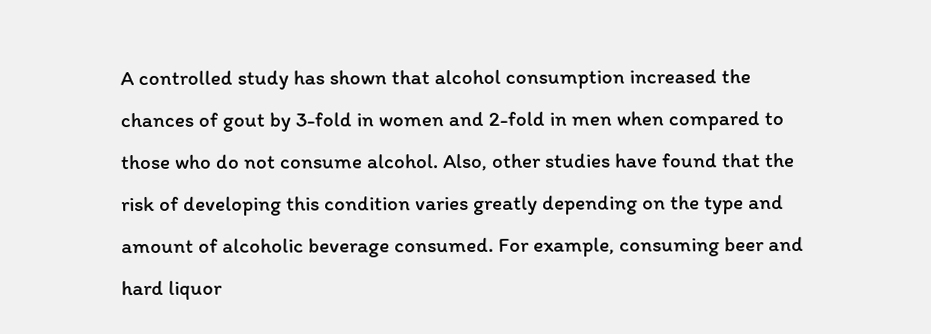A controlled study has shown that alcohol consumption increased the chances of gout by 3-fold in women and 2-fold in men when compared to those who do not consume alcohol. Also, other studies have found that the risk of developing this condition varies greatly depending on the type and amount of alcoholic beverage consumed. For example, consuming beer and hard liquor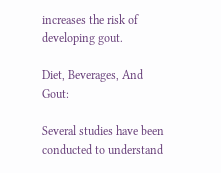increases the risk of developing gout.

Diet, Beverages, And Gout:

Several studies have been conducted to understand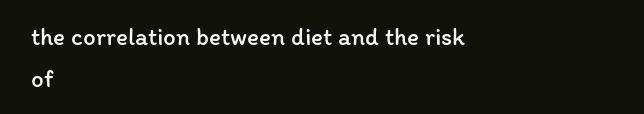the correlation between diet and the risk of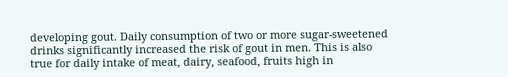developing gout. Daily consumption of two or more sugar-sweetened drinks significantly increased the risk of gout in men. This is also true for daily intake of meat, dairy, seafood, fruits high in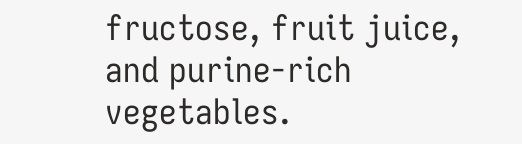fructose, fruit juice, and purine-rich vegetables.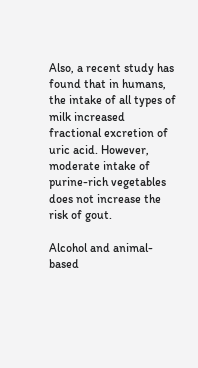Also, a recent study has found that in humans, the intake of all types of milk increased fractional excretion of uric acid. However, moderate intake of purine-rich vegetables does not increase the risk of gout.

Alcohol and animal-based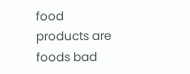food products are foods bad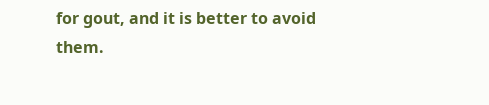for gout, and it is better to avoid them.